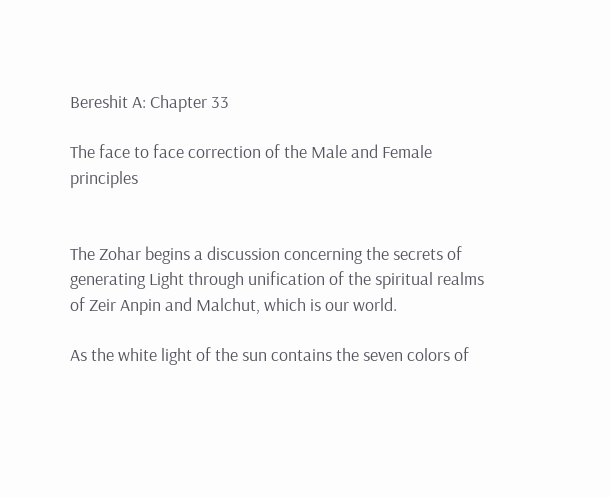Bereshit A: Chapter 33

The face to face correction of the Male and Female principles


The Zohar begins a discussion concerning the secrets of generating Light through unification of the spiritual realms of Zeir Anpin and Malchut, which is our world.

As the white light of the sun contains the seven colors of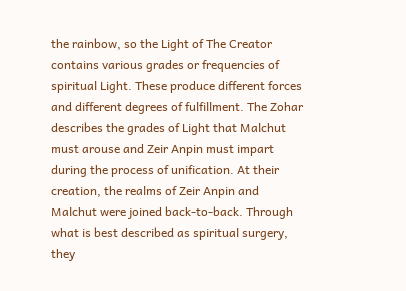the rainbow, so the Light of The Creator contains various grades or frequencies of spiritual Light. These produce different forces and different degrees of fulfillment. The Zohar describes the grades of Light that Malchut must arouse and Zeir Anpin must impart during the process of unification. At their creation, the realms of Zeir Anpin and Malchut were joined back-to-back. Through what is best described as spiritual surgery, they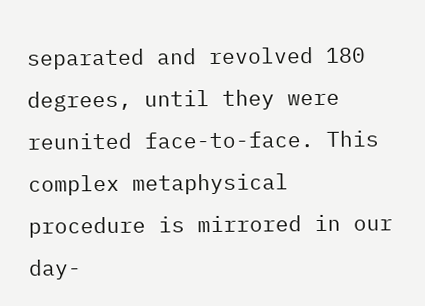separated and revolved 180 degrees, until they were reunited face-to-face. This complex metaphysical procedure is mirrored in our day-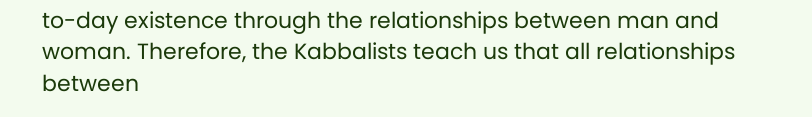to-day existence through the relationships between man and woman. Therefore, the Kabbalists teach us that all relationships between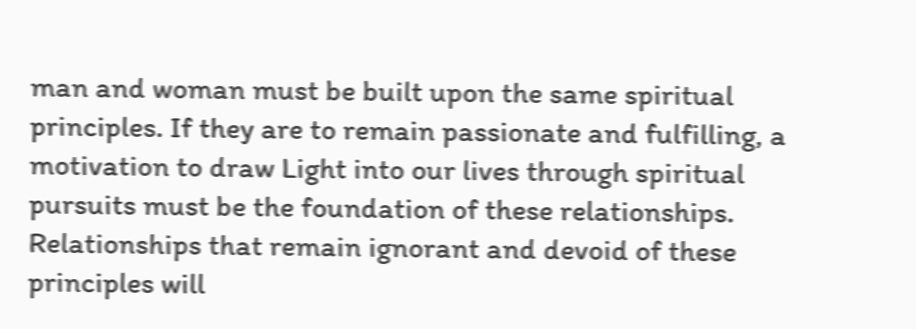man and woman must be built upon the same spiritual principles. If they are to remain passionate and fulfilling, a motivation to draw Light into our lives through spiritual pursuits must be the foundation of these relationships. Relationships that remain ignorant and devoid of these principles will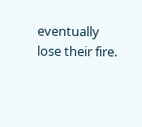eventually lose their fire.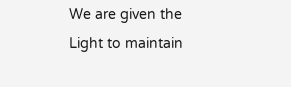We are given the Light to maintain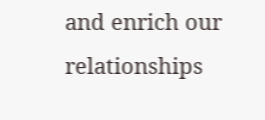and enrich our relationships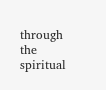through the spiritual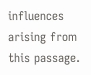influences arising from this passage.